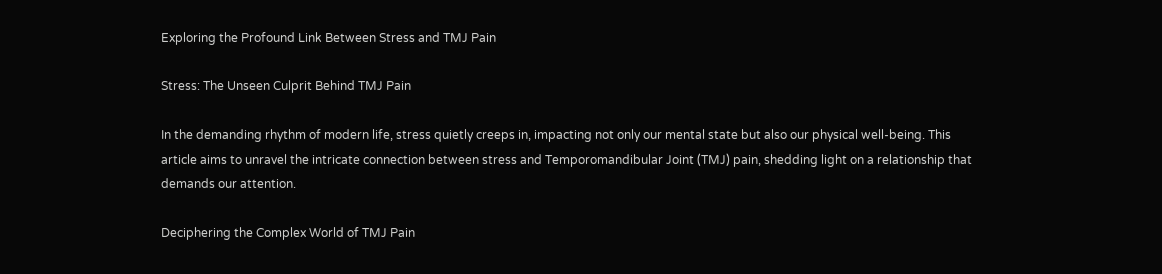Exploring the Profound Link Between Stress and TMJ Pain

Stress: The Unseen Culprit Behind TMJ Pain

In the demanding rhythm of modern life, stress quietly creeps in, impacting not only our mental state but also our physical well-being. This article aims to unravel the intricate connection between stress and Temporomandibular Joint (TMJ) pain, shedding light on a relationship that demands our attention.

Deciphering the Complex World of TMJ Pain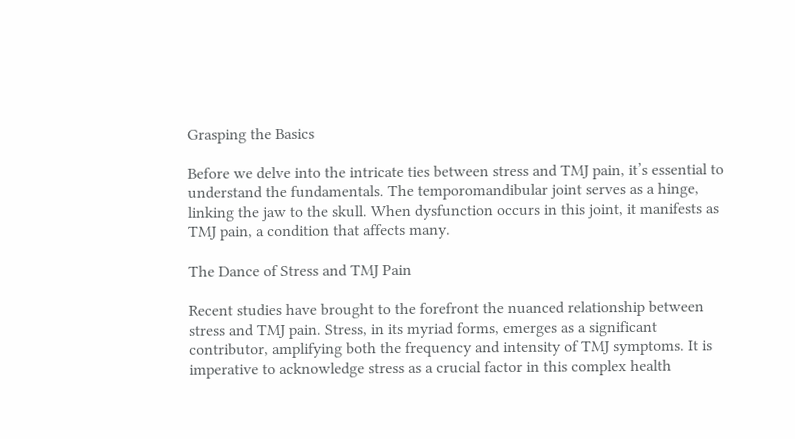Grasping the Basics

Before we delve into the intricate ties between stress and TMJ pain, it’s essential to understand the fundamentals. The temporomandibular joint serves as a hinge, linking the jaw to the skull. When dysfunction occurs in this joint, it manifests as TMJ pain, a condition that affects many.

The Dance of Stress and TMJ Pain

Recent studies have brought to the forefront the nuanced relationship between stress and TMJ pain. Stress, in its myriad forms, emerges as a significant contributor, amplifying both the frequency and intensity of TMJ symptoms. It is imperative to acknowledge stress as a crucial factor in this complex health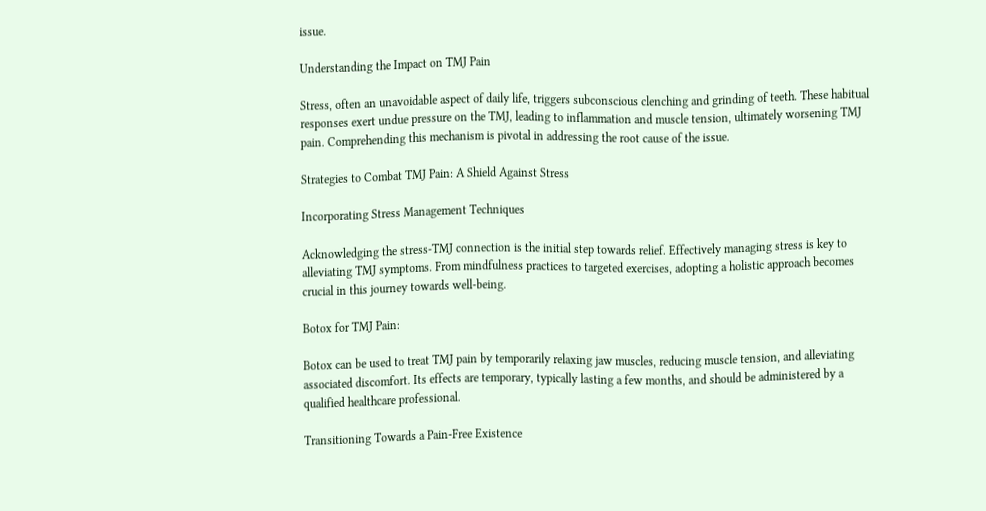issue.

Understanding the Impact on TMJ Pain

Stress, often an unavoidable aspect of daily life, triggers subconscious clenching and grinding of teeth. These habitual responses exert undue pressure on the TMJ, leading to inflammation and muscle tension, ultimately worsening TMJ pain. Comprehending this mechanism is pivotal in addressing the root cause of the issue.

Strategies to Combat TMJ Pain: A Shield Against Stress

Incorporating Stress Management Techniques

Acknowledging the stress-TMJ connection is the initial step towards relief. Effectively managing stress is key to alleviating TMJ symptoms. From mindfulness practices to targeted exercises, adopting a holistic approach becomes crucial in this journey towards well-being.

Botox for TMJ Pain:

Botox can be used to treat TMJ pain by temporarily relaxing jaw muscles, reducing muscle tension, and alleviating associated discomfort. Its effects are temporary, typically lasting a few months, and should be administered by a qualified healthcare professional.

Transitioning Towards a Pain-Free Existence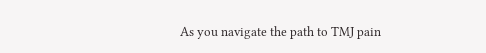As you navigate the path to TMJ pain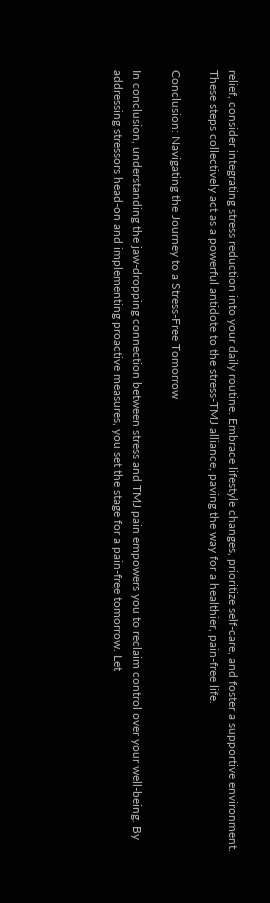relief, consider integrating stress reduction into your daily routine. Embrace lifestyle changes, prioritize self-care, and foster a supportive environment. These steps collectively act as a powerful antidote to the stress-TMJ alliance, paving the way for a healthier, pain-free life.

Conclusion: Navigating the Journey to a Stress-Free Tomorrow

In conclusion, understanding the jaw-dropping connection between stress and TMJ pain empowers you to reclaim control over your well-being. By addressing stressors head-on and implementing proactive measures, you set the stage for a pain-free tomorrow. Let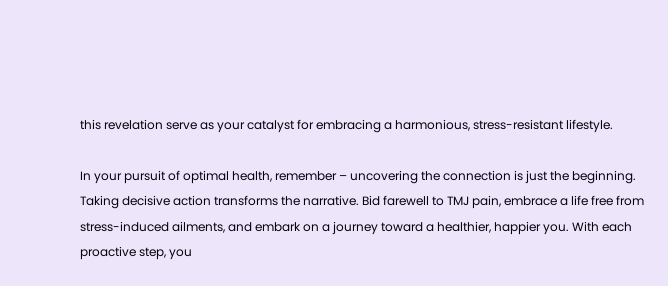this revelation serve as your catalyst for embracing a harmonious, stress-resistant lifestyle.

In your pursuit of optimal health, remember – uncovering the connection is just the beginning. Taking decisive action transforms the narrative. Bid farewell to TMJ pain, embrace a life free from stress-induced ailments, and embark on a journey toward a healthier, happier you. With each proactive step, you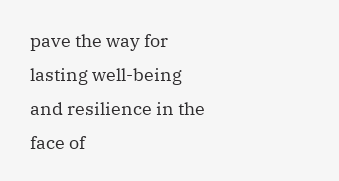pave the way for lasting well-being and resilience in the face of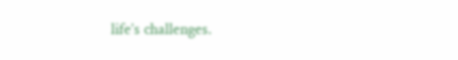life’s challenges.